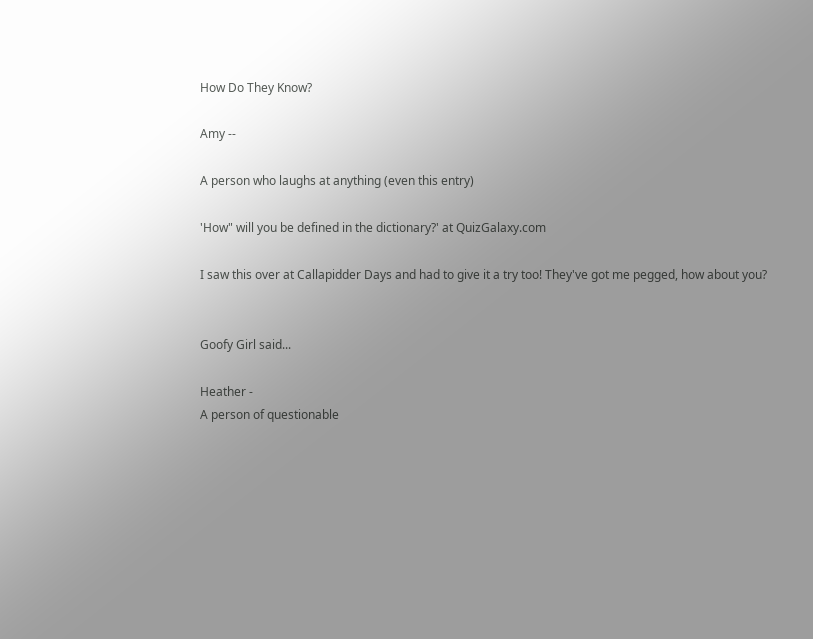How Do They Know?

Amy --

A person who laughs at anything (even this entry)

'How" will you be defined in the dictionary?' at QuizGalaxy.com

I saw this over at Callapidder Days and had to give it a try too! They've got me pegged, how about you?


Goofy Girl said...

Heather -
A person of questionable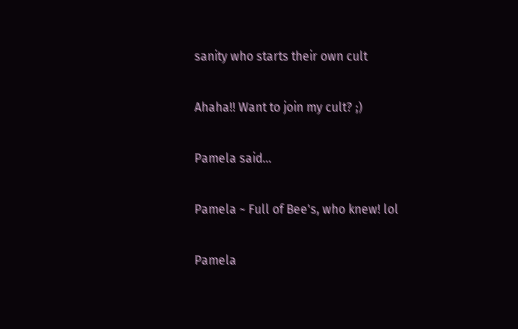sanity who starts their own cult

Ahaha!! Want to join my cult? ;)

Pamela said...

Pamela ~ Full of Bee's, who knew! lol

Pamela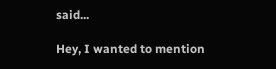said...

Hey, I wanted to mention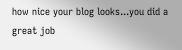how nice your blog looks...you did a great job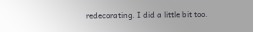redecorating. I did a little bit too.